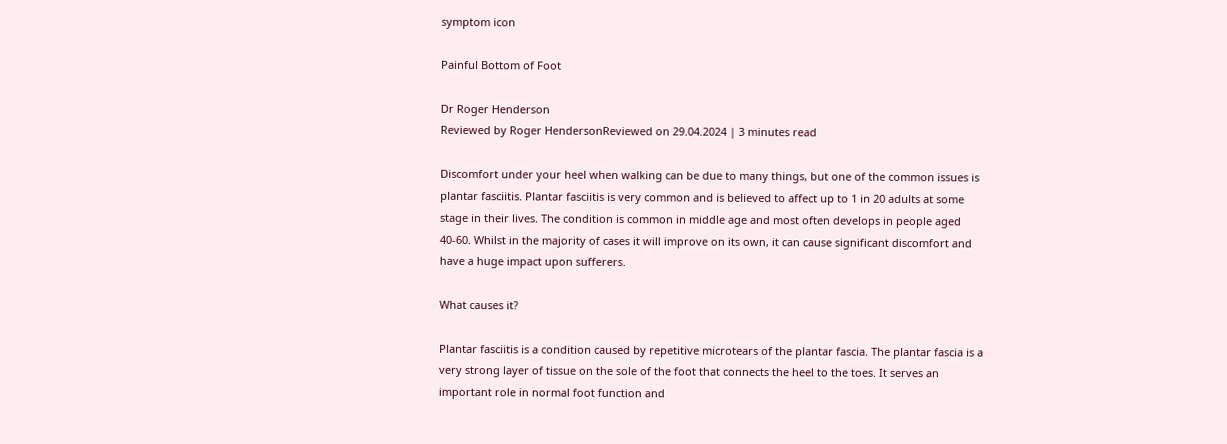symptom icon

Painful Bottom of Foot

Dr Roger Henderson
Reviewed by Roger HendersonReviewed on 29.04.2024 | 3 minutes read

Discomfort under your heel when walking can be due to many things, but one of the common issues is plantar fasciitis. Plantar fasciitis is very common and is believed to affect up to 1 in 20 adults at some stage in their lives. The condition is common in middle age and most often develops in people aged 40-60. Whilst in the majority of cases it will improve on its own, it can cause significant discomfort and have a huge impact upon sufferers.

What causes it?

Plantar fasciitis is a condition caused by repetitive microtears of the plantar fascia. The plantar fascia is a very strong layer of tissue on the sole of the foot that connects the heel to the toes. It serves an important role in normal foot function and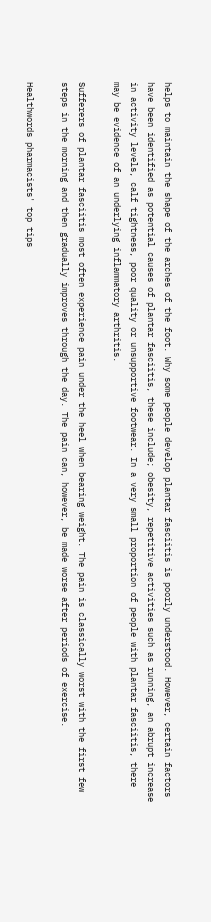helps to maintain the shape of the arches of the foot. Why some people develop plantar fasciitis is poorly understood. However, certain factors have been identified as potential causes of plantar fasciitis, these include; obesity, repetitive activities such as running, an abrupt increase in activity levels, calf tightness, poor quality or unsupportive footwear. In a very small proportion of people with plantar fasciitis, there may be evidence of an underlying inflammatory arthritis.

Sufferers of plantar fasciitis most often experience pain under the heel when bearing weight. The pain is classically worst with the first few steps in the morning and then gradually improves through the day. The pain can, however, be made worse after periods of exercise.

Healthwords pharmacists' top tips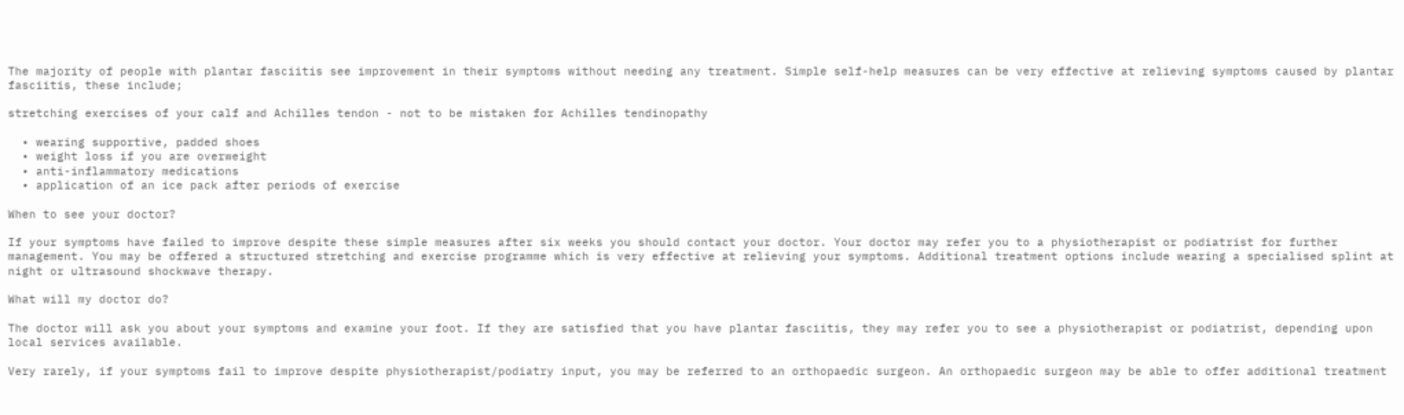The majority of people with plantar fasciitis see improvement in their symptoms without needing any treatment. Simple self-help measures can be very effective at relieving symptoms caused by plantar fasciitis, these include;

stretching exercises of your calf and Achilles tendon - not to be mistaken for Achilles tendinopathy

  • wearing supportive, padded shoes
  • weight loss if you are overweight
  • anti-inflammatory medications
  • application of an ice pack after periods of exercise

When to see your doctor?

If your symptoms have failed to improve despite these simple measures after six weeks you should contact your doctor. Your doctor may refer you to a physiotherapist or podiatrist for further management. You may be offered a structured stretching and exercise programme which is very effective at relieving your symptoms. Additional treatment options include wearing a specialised splint at night or ultrasound shockwave therapy.

What will my doctor do?

The doctor will ask you about your symptoms and examine your foot. If they are satisfied that you have plantar fasciitis, they may refer you to see a physiotherapist or podiatrist, depending upon local services available.

Very rarely, if your symptoms fail to improve despite physiotherapist/podiatry input, you may be referred to an orthopaedic surgeon. An orthopaedic surgeon may be able to offer additional treatment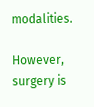modalities.

However, surgery is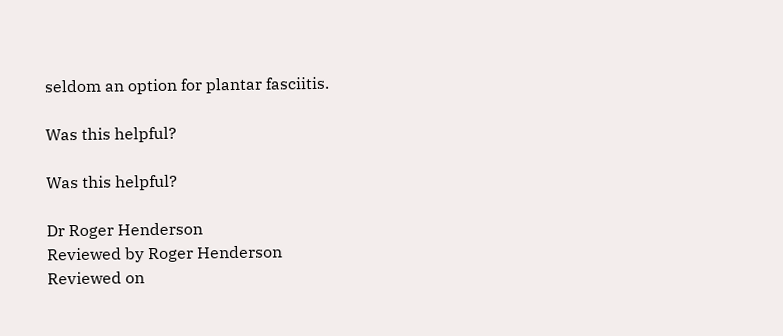seldom an option for plantar fasciitis.

Was this helpful?

Was this helpful?

Dr Roger Henderson
Reviewed by Roger Henderson
Reviewed on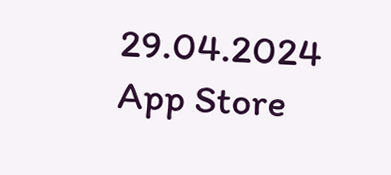29.04.2024
App Store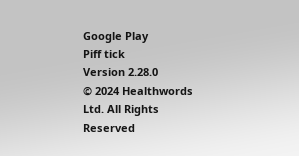Google Play
Piff tick
Version 2.28.0
© 2024 Healthwords Ltd. All Rights Reserved